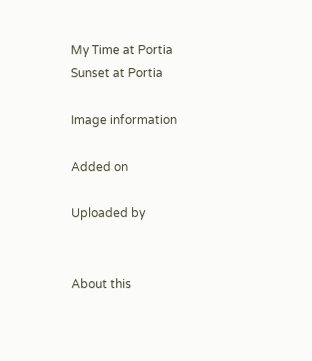My Time at Portia
Sunset at Portia

Image information

Added on

Uploaded by


About this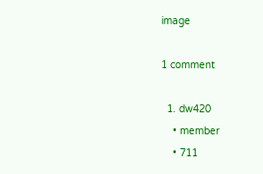image

1 comment

  1. dw420
    • member
    • 711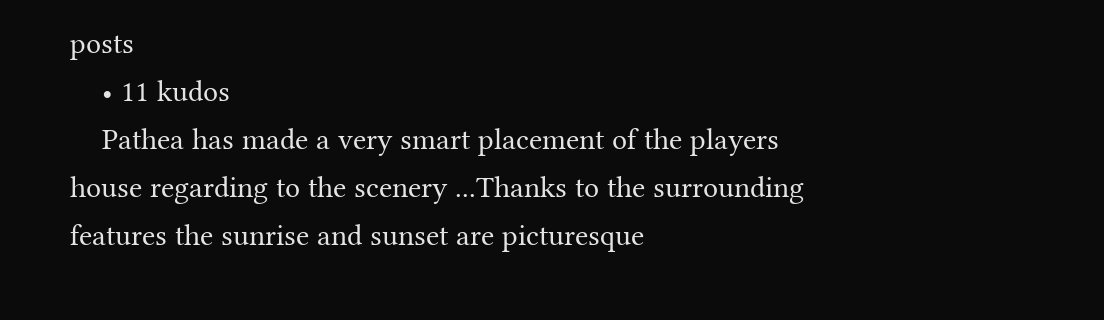posts
    • 11 kudos
    Pathea has made a very smart placement of the players house regarding to the scenery ...Thanks to the surrounding features the sunrise and sunset are picturesque